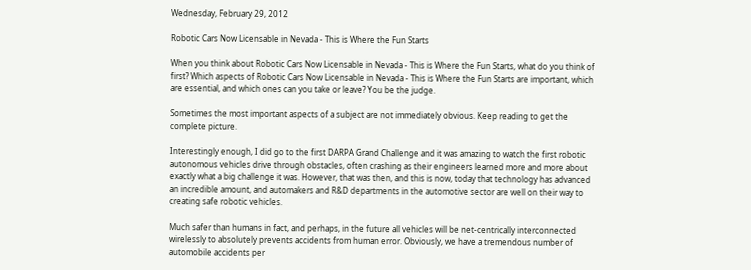Wednesday, February 29, 2012

Robotic Cars Now Licensable in Nevada - This is Where the Fun Starts

When you think about Robotic Cars Now Licensable in Nevada - This is Where the Fun Starts, what do you think of first? Which aspects of Robotic Cars Now Licensable in Nevada - This is Where the Fun Starts are important, which are essential, and which ones can you take or leave? You be the judge.

Sometimes the most important aspects of a subject are not immediately obvious. Keep reading to get the complete picture.

Interestingly enough, I did go to the first DARPA Grand Challenge and it was amazing to watch the first robotic autonomous vehicles drive through obstacles, often crashing as their engineers learned more and more about exactly what a big challenge it was. However, that was then, and this is now, today that technology has advanced an incredible amount, and automakers and R&D departments in the automotive sector are well on their way to creating safe robotic vehicles.

Much safer than humans in fact, and perhaps, in the future all vehicles will be net-centrically interconnected wirelessly to absolutely prevents accidents from human error. Obviously, we have a tremendous number of automobile accidents per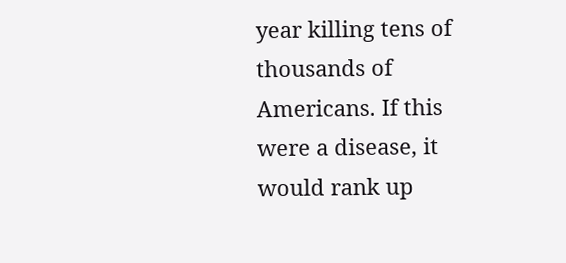year killing tens of thousands of Americans. If this were a disease, it would rank up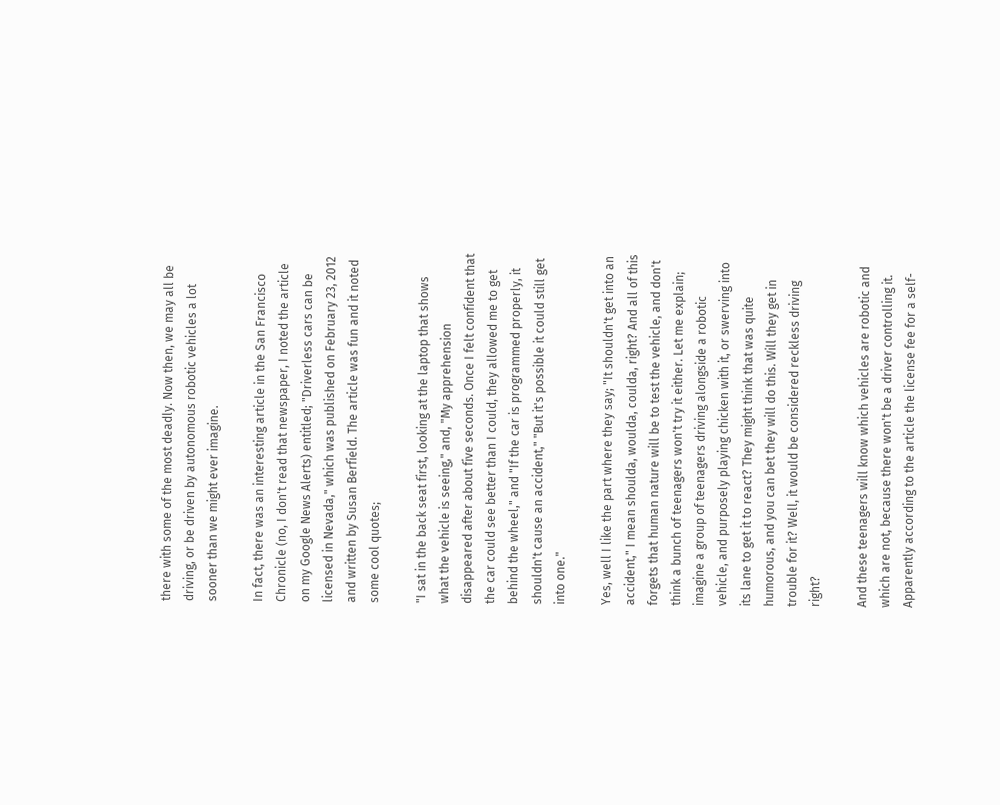there with some of the most deadly. Now then, we may all be driving, or be driven by autonomous robotic vehicles a lot sooner than we might ever imagine.

In fact, there was an interesting article in the San Francisco Chronicle (no, I don't read that newspaper, I noted the article on my Google News Alerts) entitled; "Driverless cars can be licensed in Nevada," which was published on February 23, 2012 and written by Susan Berfield. The article was fun and it noted some cool quotes;

"I sat in the back seat first, looking at the laptop that shows what the vehicle is seeing," and, "My apprehension disappeared after about five seconds. Once I felt confident that the car could see better than I could, they allowed me to get behind the wheel," and "If the car is programmed properly, it shouldn't cause an accident," "But it's possible it could still get into one."

Yes, well I like the part where they say; "It shouldn't get into an accident," I mean shoulda, woulda, coulda, right? And all of this forgets that human nature will be to test the vehicle, and don't think a bunch of teenagers won't try it either. Let me explain; imagine a group of teenagers driving alongside a robotic vehicle, and purposely playing chicken with it, or swerving into its lane to get it to react? They might think that was quite humorous, and you can bet they will do this. Will they get in trouble for it? Well, it would be considered reckless driving right?

And these teenagers will know which vehicles are robotic and which are not, because there won't be a driver controlling it. Apparently according to the article the license fee for a self-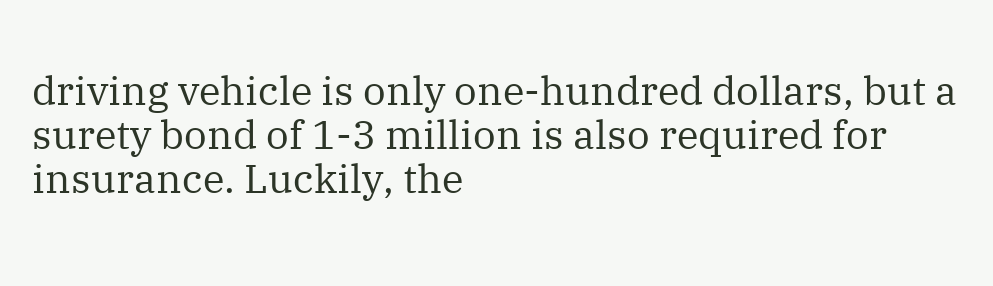driving vehicle is only one-hundred dollars, but a surety bond of 1-3 million is also required for insurance. Luckily, the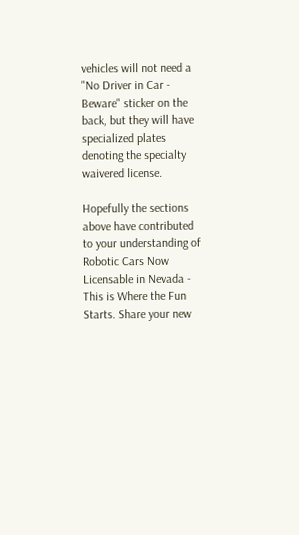vehicles will not need a "No Driver in Car - Beware" sticker on the back, but they will have specialized plates denoting the specialty waivered license.

Hopefully the sections above have contributed to your understanding of Robotic Cars Now Licensable in Nevada - This is Where the Fun Starts. Share your new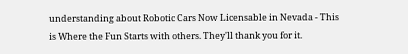understanding about Robotic Cars Now Licensable in Nevada - This is Where the Fun Starts with others. They'll thank you for it.